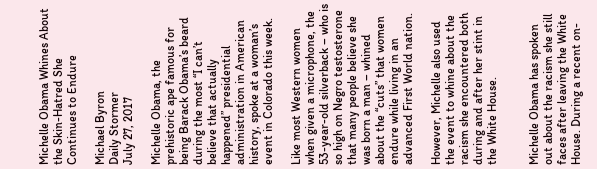Michelle Obama Whines About the Skin-Hatred She Continues to Endure

Michael Byron
Daily Stormer
July 27, 2017

Michelle Obama, the prehistoric ape famous for being Barack Obama’s beard during the most “I can’t believe that actually happened” presidential administration in American history, spoke at a woman’s event in Colorado this week.

Like most Western women when given a microphone, the 53-year-old silverback – who is so high on Negro testosterone that many people believe she was born a man – whined about the “cuts” that women endure while living in an advanced First World nation.

However, Michelle also used the event to whine about the racism she encountered both during and after her stint in the White House.


Michelle Obama has spoken out about the racism she still faces after leaving the White House. During a recent on-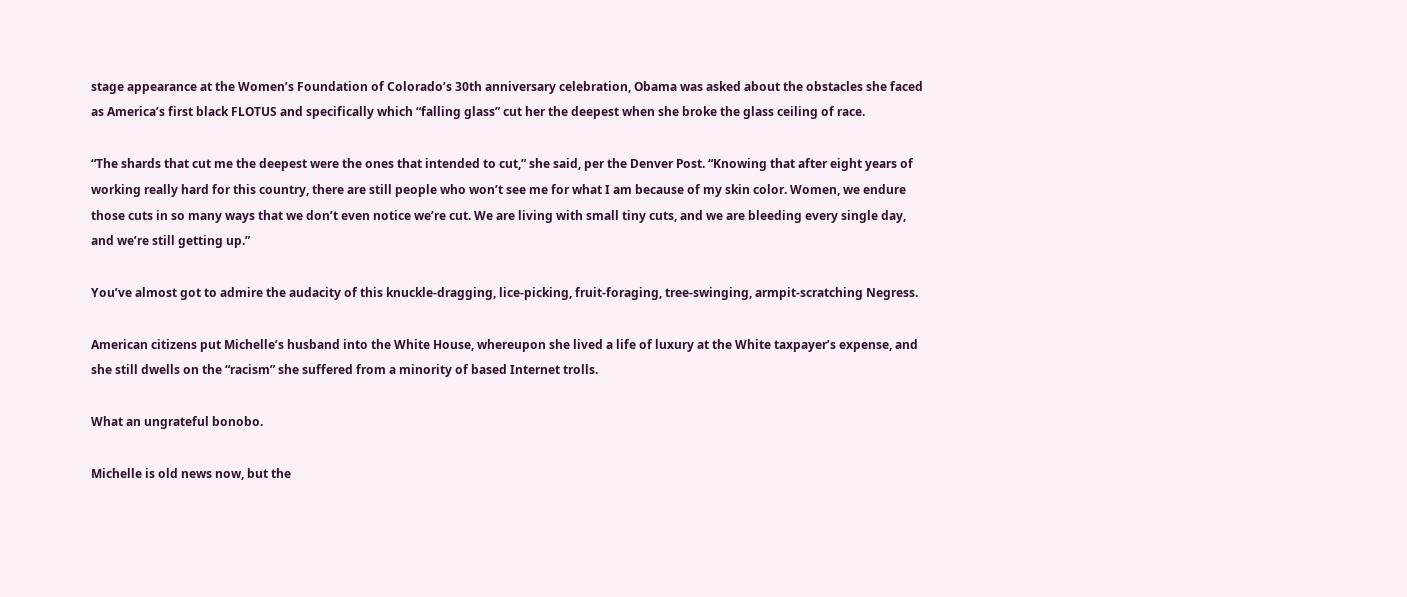stage appearance at the Women’s Foundation of Colorado’s 30th anniversary celebration, Obama was asked about the obstacles she faced as America’s first black FLOTUS and specifically which “falling glass” cut her the deepest when she broke the glass ceiling of race.

“The shards that cut me the deepest were the ones that intended to cut,” she said, per the Denver Post. “Knowing that after eight years of working really hard for this country, there are still people who won’t see me for what I am because of my skin color. Women, we endure those cuts in so many ways that we don’t even notice we’re cut. We are living with small tiny cuts, and we are bleeding every single day, and we’re still getting up.”

You’ve almost got to admire the audacity of this knuckle-dragging, lice-picking, fruit-foraging, tree-swinging, armpit-scratching Negress.

American citizens put Michelle’s husband into the White House, whereupon she lived a life of luxury at the White taxpayer’s expense, and she still dwells on the “racism” she suffered from a minority of based Internet trolls.

What an ungrateful bonobo.

Michelle is old news now, but the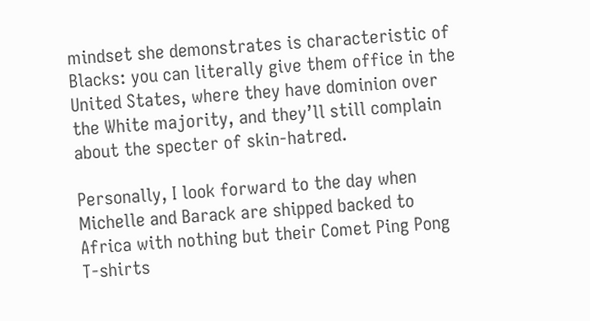mindset she demonstrates is characteristic of Blacks: you can literally give them office in the United States, where they have dominion over the White majority, and they’ll still complain about the specter of skin-hatred.

Personally, I look forward to the day when Michelle and Barack are shipped backed to Africa with nothing but their Comet Ping Pong T-shirts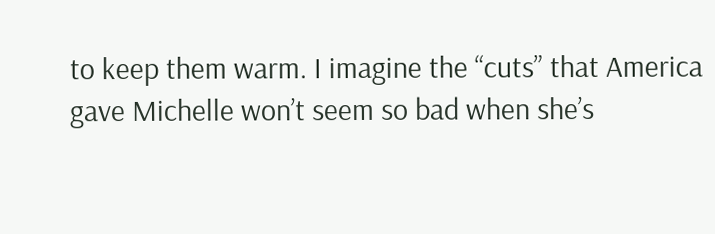to keep them warm. I imagine the “cuts” that America gave Michelle won’t seem so bad when she’s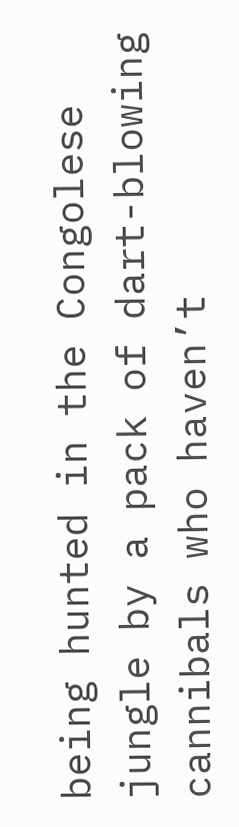being hunted in the Congolese jungle by a pack of dart-blowing cannibals who haven’t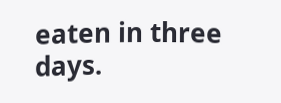eaten in three days.